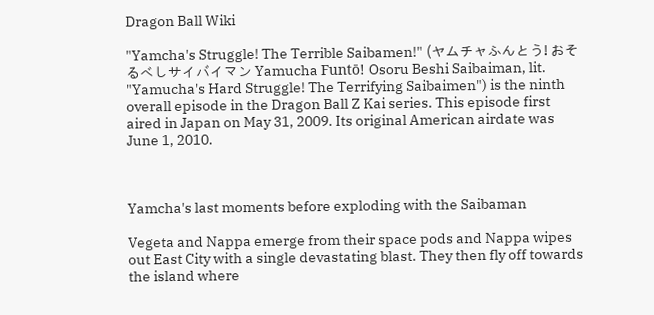Dragon Ball Wiki

"Yamcha's Struggle! The Terrible Saibamen!" (ヤムチャふんとう! おそるべしサイバイマン Yamucha Funtō! Osoru Beshi Saibaiman, lit. "Yamucha's Hard Struggle! The Terrifying Saibaimen") is the ninth overall episode in the Dragon Ball Z Kai series. This episode first aired in Japan on May 31, 2009. Its original American airdate was June 1, 2010.



Yamcha's last moments before exploding with the Saibaman

Vegeta and Nappa emerge from their space pods and Nappa wipes out East City with a single devastating blast. They then fly off towards the island where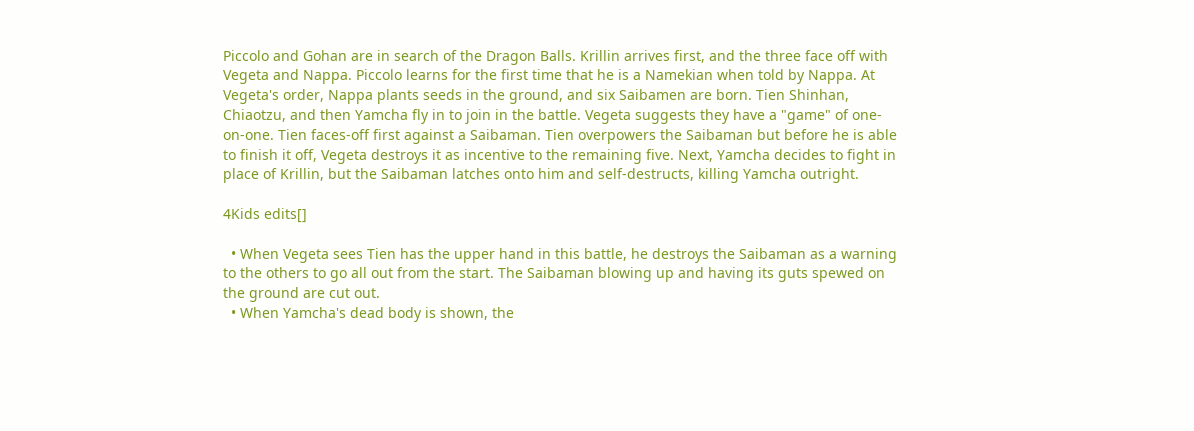Piccolo and Gohan are in search of the Dragon Balls. Krillin arrives first, and the three face off with Vegeta and Nappa. Piccolo learns for the first time that he is a Namekian when told by Nappa. At Vegeta's order, Nappa plants seeds in the ground, and six Saibamen are born. Tien Shinhan, Chiaotzu, and then Yamcha fly in to join in the battle. Vegeta suggests they have a "game" of one-on-one. Tien faces-off first against a Saibaman. Tien overpowers the Saibaman but before he is able to finish it off, Vegeta destroys it as incentive to the remaining five. Next, Yamcha decides to fight in place of Krillin, but the Saibaman latches onto him and self-destructs, killing Yamcha outright.

4Kids edits[]

  • When Vegeta sees Tien has the upper hand in this battle, he destroys the Saibaman as a warning to the others to go all out from the start. The Saibaman blowing up and having its guts spewed on the ground are cut out.
  • When Yamcha's dead body is shown, the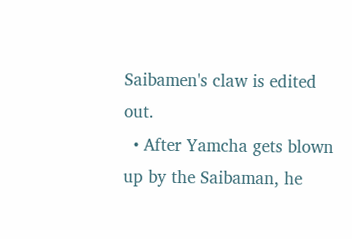Saibamen's claw is edited out.
  • After Yamcha gets blown up by the Saibaman, he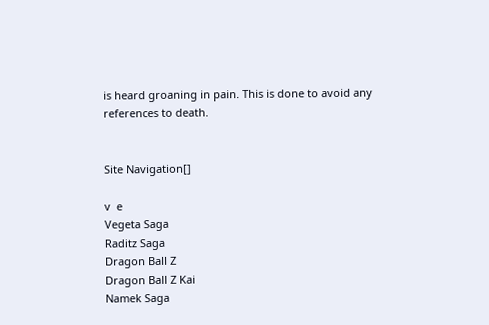is heard groaning in pain. This is done to avoid any references to death.


Site Navigation[]

v  e
Vegeta Saga
Raditz Saga
Dragon Ball Z
Dragon Ball Z Kai
Namek Saga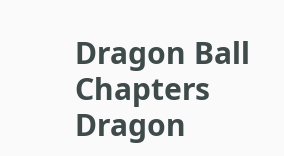Dragon Ball Chapters
Dragon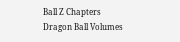Ball Z Chapters
Dragon Ball Volumes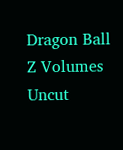Dragon Ball Z Volumes
Uncut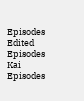Episodes
Edited Episodes
Kai Episodes